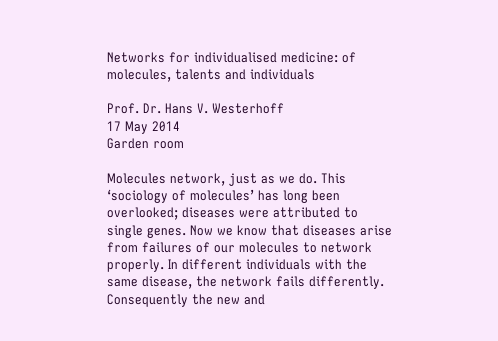Networks for individualised medicine: of molecules, talents and individuals

Prof. Dr. Hans V. Westerhoff
17 May 2014
Garden room

Molecules network, just as we do. This ‘sociology of molecules’ has long been overlooked; diseases were attributed to single genes. Now we know that diseases arise from failures of our molecules to network properly. In different individuals with the same disease, the network fails differently. Consequently the new and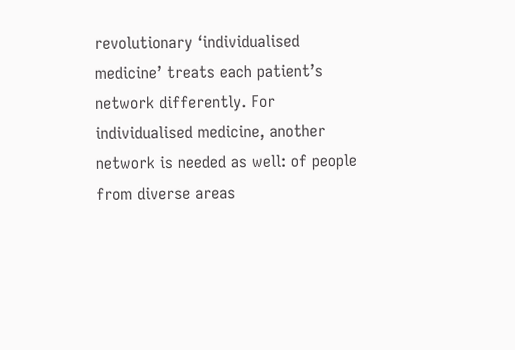revolutionary ‘individualised medicine’ treats each patient’s network differently. For individualised medicine, another network is needed as well: of people from diverse areas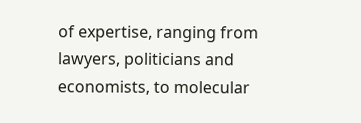of expertise, ranging from lawyers, politicians and economists, to molecular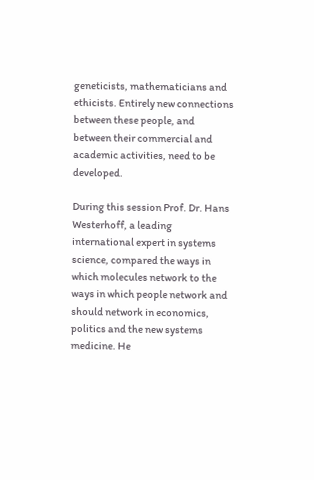geneticists, mathematicians and ethicists. Entirely new connections between these people, and between their commercial and academic activities, need to be developed.

During this session Prof. Dr. Hans Westerhoff, a leading international expert in systems science, compared the ways in which molecules network to the ways in which people network and should network in economics, politics and the new systems medicine. He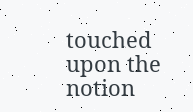touched upon the notion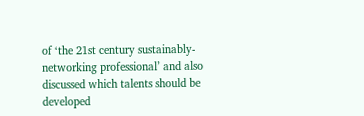of ‘the 21st century sustainably-networking professional’ and also discussed which talents should be developed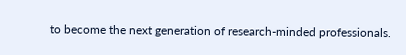to become the next generation of research-minded professionals.